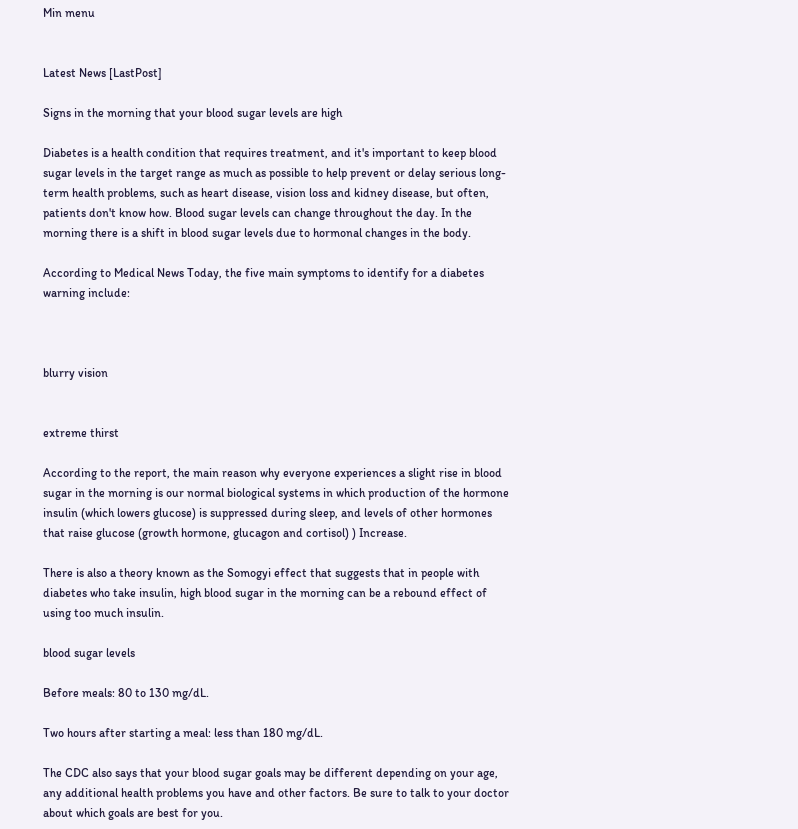Min menu


Latest News [LastPost]

Signs in the morning that your blood sugar levels are high

Diabetes is a health condition that requires treatment, and it's important to keep blood sugar levels in the target range as much as possible to help prevent or delay serious long-term health problems, such as heart disease, vision loss and kidney disease, but often, patients don't know how. Blood sugar levels can change throughout the day. In the morning there is a shift in blood sugar levels due to hormonal changes in the body.

According to Medical News Today, the five main symptoms to identify for a diabetes warning include:



blurry vision


extreme thirst

According to the report, the main reason why everyone experiences a slight rise in blood sugar in the morning is our normal biological systems in which production of the hormone insulin (which lowers glucose) is suppressed during sleep, and levels of other hormones that raise glucose (growth hormone, glucagon and cortisol) ) Increase.

There is also a theory known as the Somogyi effect that suggests that in people with diabetes who take insulin, high blood sugar in the morning can be a rebound effect of using too much insulin.

blood sugar levels

Before meals: 80 to 130 mg/dL.

Two hours after starting a meal: less than 180 mg/dL.

The CDC also says that your blood sugar goals may be different depending on your age, any additional health problems you have and other factors. Be sure to talk to your doctor about which goals are best for you.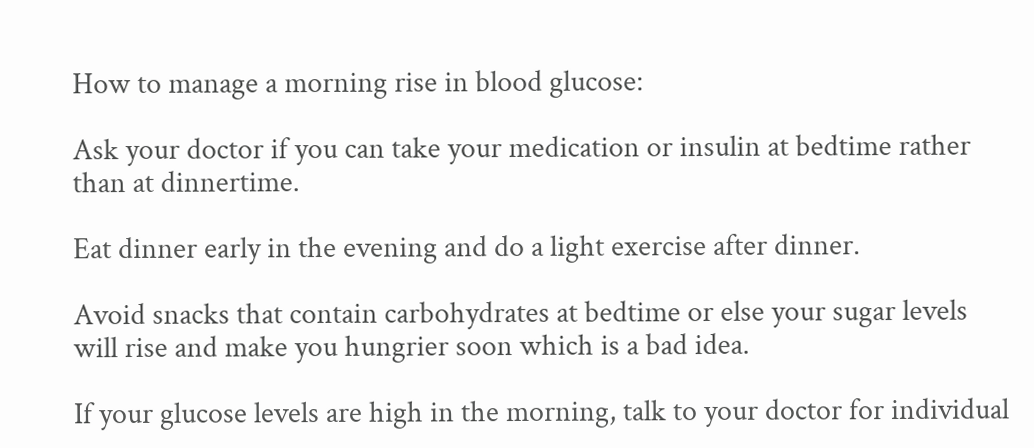How to manage a morning rise in blood glucose:

Ask your doctor if you can take your medication or insulin at bedtime rather than at dinnertime.

Eat dinner early in the evening and do a light exercise after dinner.

Avoid snacks that contain carbohydrates at bedtime or else your sugar levels will rise and make you hungrier soon which is a bad idea.

If your glucose levels are high in the morning, talk to your doctor for individual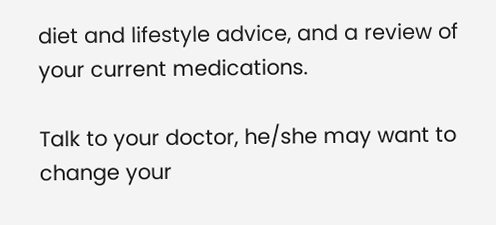diet and lifestyle advice, and a review of your current medications.

Talk to your doctor, he/she may want to change your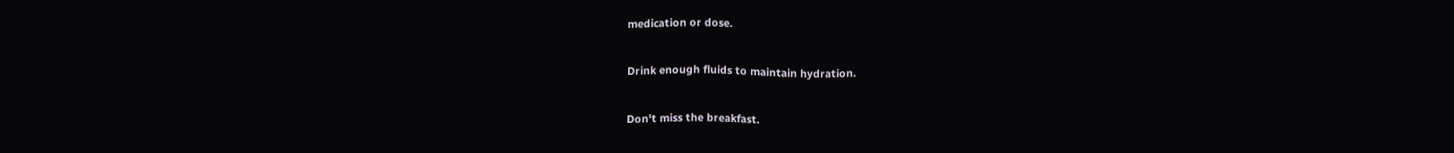medication or dose.

Drink enough fluids to maintain hydration.

Don't miss the breakfast.